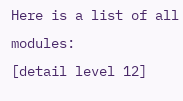Here is a list of all modules:
[detail level 12]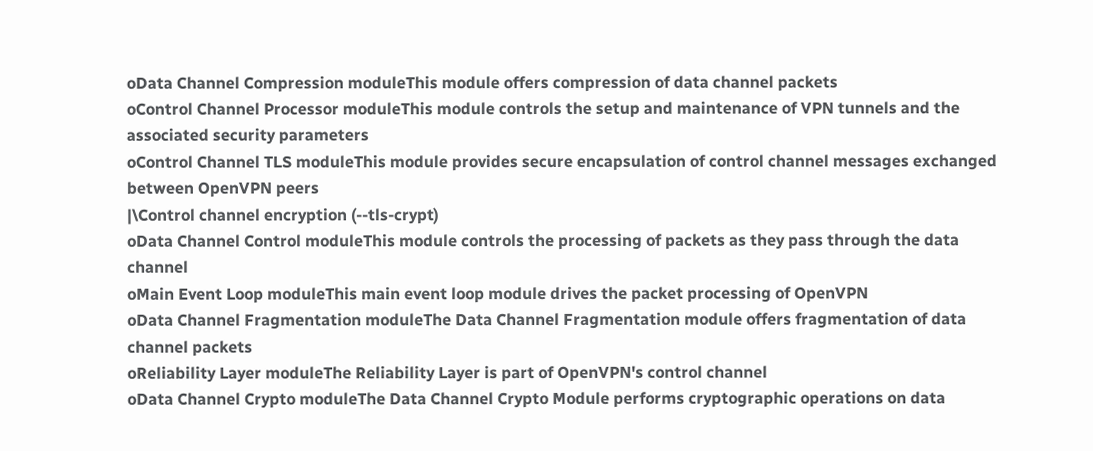oData Channel Compression moduleThis module offers compression of data channel packets
oControl Channel Processor moduleThis module controls the setup and maintenance of VPN tunnels and the associated security parameters
oControl Channel TLS moduleThis module provides secure encapsulation of control channel messages exchanged between OpenVPN peers
|\Control channel encryption (--tls-crypt)
oData Channel Control moduleThis module controls the processing of packets as they pass through the data channel
oMain Event Loop moduleThis main event loop module drives the packet processing of OpenVPN
oData Channel Fragmentation moduleThe Data Channel Fragmentation module offers fragmentation of data channel packets
oReliability Layer moduleThe Reliability Layer is part of OpenVPN's control channel
oData Channel Crypto moduleThe Data Channel Crypto Module performs cryptographic operations on data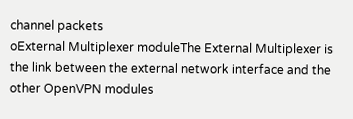channel packets
oExternal Multiplexer moduleThe External Multiplexer is the link between the external network interface and the other OpenVPN modules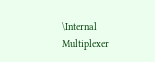\Internal Multiplexer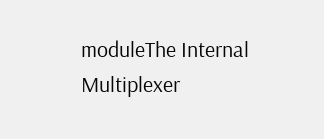moduleThe Internal Multiplexer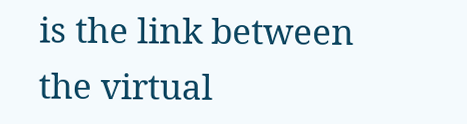is the link between the virtual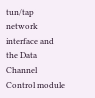tun/tap network interface and the Data Channel Control module